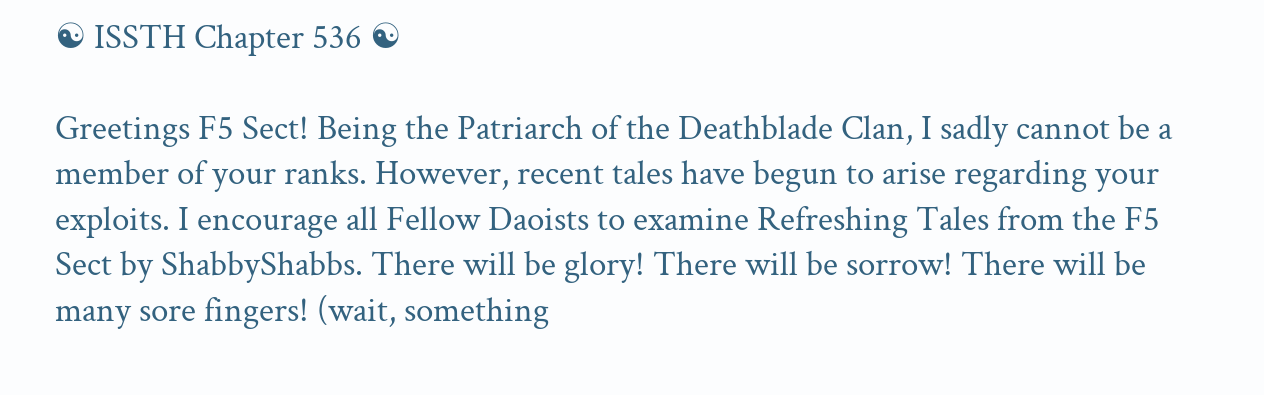☯ ISSTH Chapter 536 ☯

Greetings F5 Sect! Being the Patriarch of the Deathblade Clan, I sadly cannot be a member of your ranks. However, recent tales have begun to arise regarding your exploits. I encourage all Fellow Daoists to examine Refreshing Tales from the F5 Sect by ShabbyShabbs. There will be glory! There will be sorrow! There will be many sore fingers! (wait, something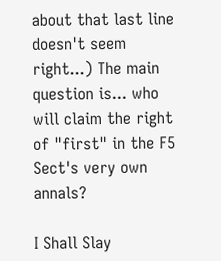about that last line doesn't seem right...) The main question is... who will claim the right of "first" in the F5 Sect's very own annals?

I Shall Slay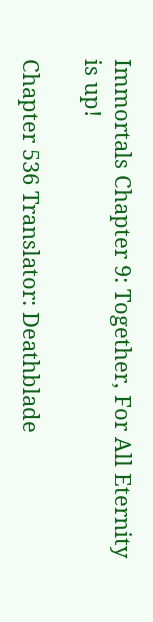Immortals Chapter 9: Together, For All Eternity is up!

Chapter 536 Translator: Deathblade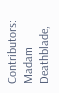Contributors: Madam Deathblade,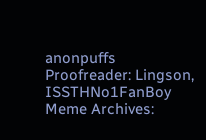anonpuffs Proofreader: Lingson, ISSTHNo1FanBoy Meme Archives: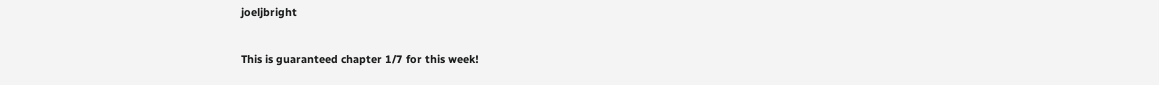joeljbright

This is guaranteed chapter 1/7 for this week!